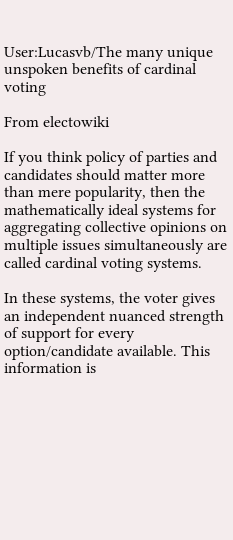User:Lucasvb/The many unique unspoken benefits of cardinal voting

From electowiki

If you think policy of parties and candidates should matter more than mere popularity, then the mathematically ideal systems for aggregating collective opinions on multiple issues simultaneously are called cardinal voting systems.

In these systems, the voter gives an independent nuanced strength of support for every option/candidate available. This information is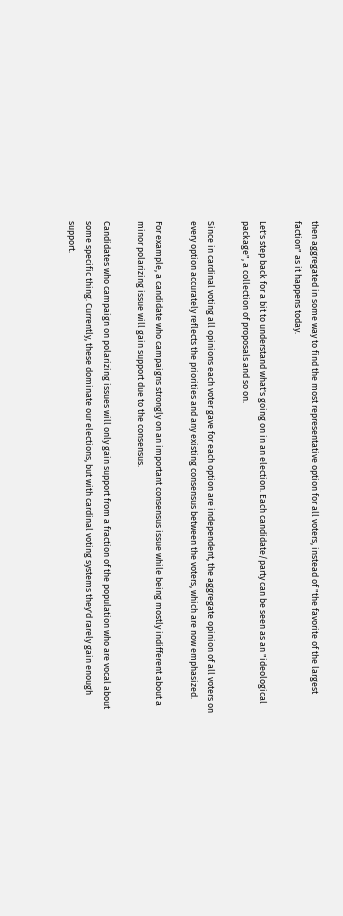then aggregated in some way to find the most representative option for all voters, instead of "the favorite of the largest faction" as it happens today.

Let's step back for a bit to understand what's going on in an election. Each candidate/party can be seen as an "ideological package", a collection of proposals and so on.

Since in cardinal voting all opinions each voter gave for each option are independent, the aggregate opinion of all voters on every option accurately reflects the priorities and any existing consensus between the voters, which are now emphasized.

For example, a candidate who campaigns strongly on an important consensus issue while being mostly indifferent about a minor polarizing issue will gain support due to the consensus.

Candidates who campaign on polarizing issues will only gain support from a fraction of the population who are vocal about some specific thing. Currently, these dominate our elections, but with cardinal voting systems they'd rarely gain enough support.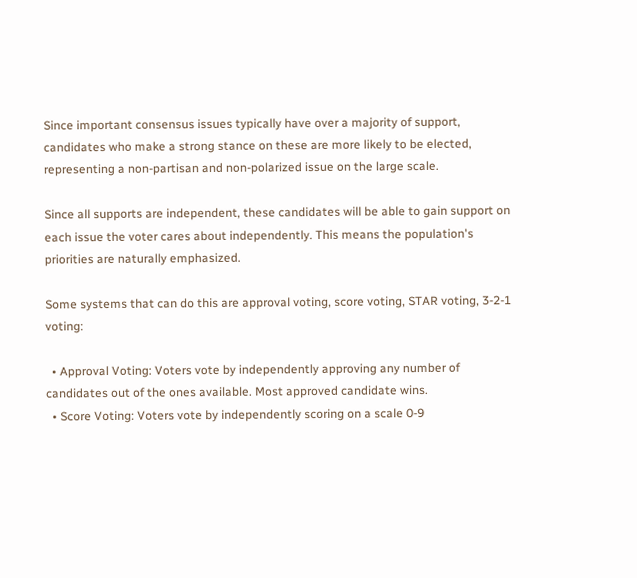Since important consensus issues typically have over a majority of support, candidates who make a strong stance on these are more likely to be elected, representing a non-partisan and non-polarized issue on the large scale.

Since all supports are independent, these candidates will be able to gain support on each issue the voter cares about independently. This means the population's priorities are naturally emphasized.

Some systems that can do this are approval voting, score voting, STAR voting, 3-2-1 voting:

  • Approval Voting: Voters vote by independently approving any number of candidates out of the ones available. Most approved candidate wins.
  • Score Voting: Voters vote by independently scoring on a scale 0-9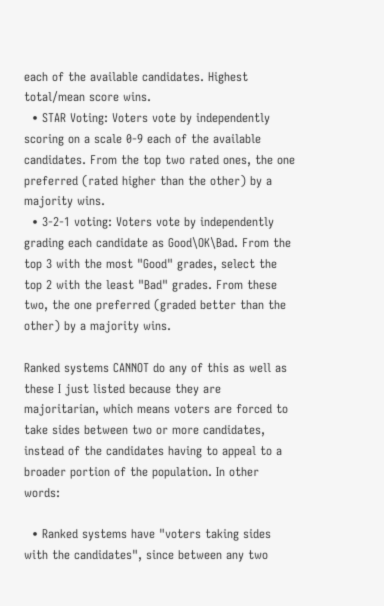each of the available candidates. Highest total/mean score wins.
  • STAR Voting: Voters vote by independently scoring on a scale 0-9 each of the available candidates. From the top two rated ones, the one preferred (rated higher than the other) by a majority wins.
  • 3-2-1 voting: Voters vote by independently grading each candidate as Good\OK\Bad. From the top 3 with the most "Good" grades, select the top 2 with the least "Bad" grades. From these two, the one preferred (graded better than the other) by a majority wins.

Ranked systems CANNOT do any of this as well as these I just listed because they are majoritarian, which means voters are forced to take sides between two or more candidates, instead of the candidates having to appeal to a broader portion of the population. In other words:

  • Ranked systems have "voters taking sides with the candidates", since between any two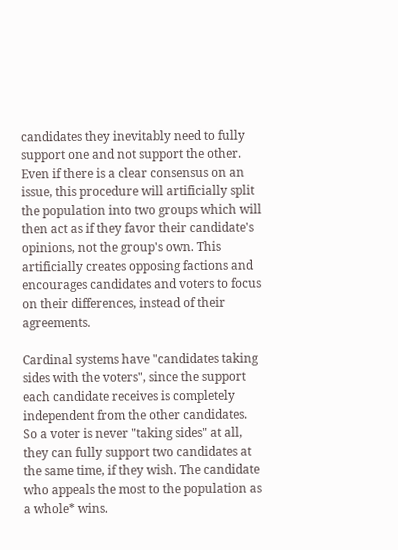candidates they inevitably need to fully support one and not support the other. Even if there is a clear consensus on an issue, this procedure will artificially split the population into two groups which will then act as if they favor their candidate's opinions, not the group's own. This artificially creates opposing factions and encourages candidates and voters to focus on their differences, instead of their agreements.

Cardinal systems have "candidates taking sides with the voters", since the support each candidate receives is completely independent from the other candidates. So a voter is never "taking sides" at all, they can fully support two candidates at the same time, if they wish. The candidate who appeals the most to the population as a whole* wins.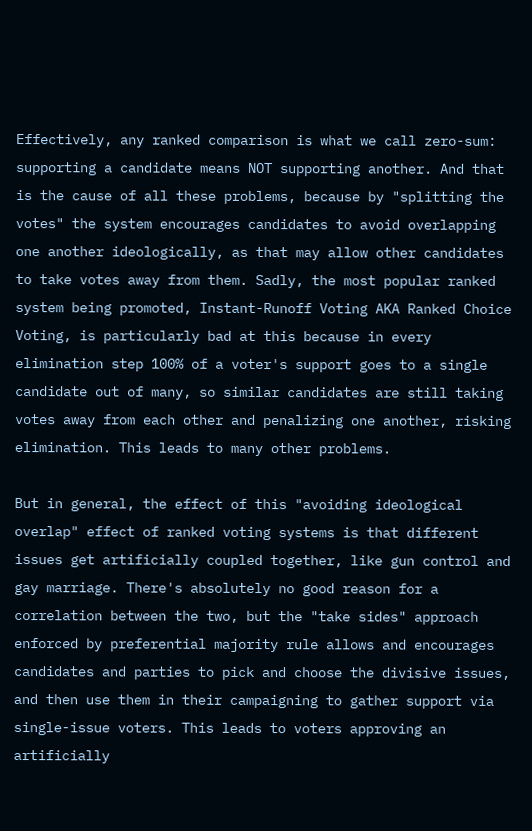Effectively, any ranked comparison is what we call zero-sum: supporting a candidate means NOT supporting another. And that is the cause of all these problems, because by "splitting the votes" the system encourages candidates to avoid overlapping one another ideologically, as that may allow other candidates to take votes away from them. Sadly, the most popular ranked system being promoted, Instant-Runoff Voting AKA Ranked Choice Voting, is particularly bad at this because in every elimination step 100% of a voter's support goes to a single candidate out of many, so similar candidates are still taking votes away from each other and penalizing one another, risking elimination. This leads to many other problems.

But in general, the effect of this "avoiding ideological overlap" effect of ranked voting systems is that different issues get artificially coupled together, like gun control and gay marriage. There's absolutely no good reason for a correlation between the two, but the "take sides" approach enforced by preferential majority rule allows and encourages candidates and parties to pick and choose the divisive issues, and then use them in their campaigning to gather support via single-issue voters. This leads to voters approving an artificially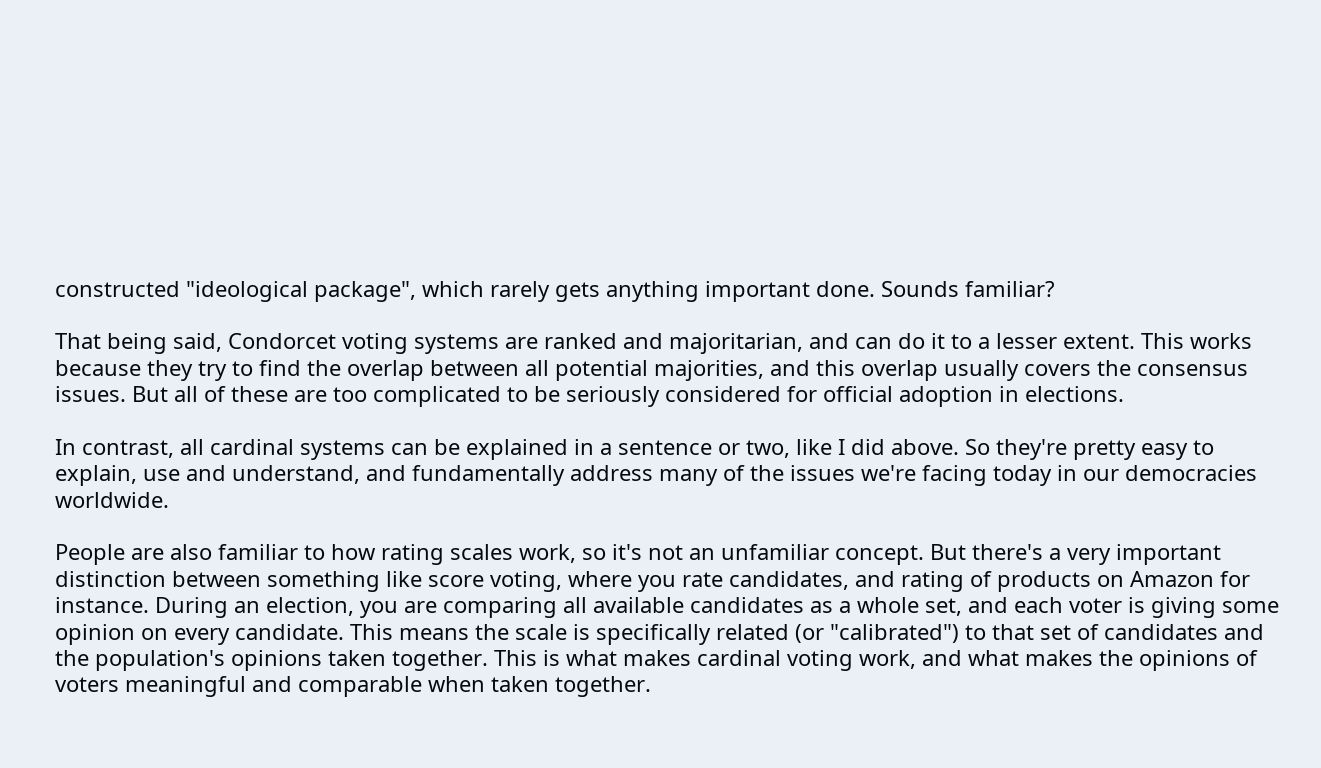constructed "ideological package", which rarely gets anything important done. Sounds familiar?

That being said, Condorcet voting systems are ranked and majoritarian, and can do it to a lesser extent. This works because they try to find the overlap between all potential majorities, and this overlap usually covers the consensus issues. But all of these are too complicated to be seriously considered for official adoption in elections.

In contrast, all cardinal systems can be explained in a sentence or two, like I did above. So they're pretty easy to explain, use and understand, and fundamentally address many of the issues we're facing today in our democracies worldwide.

People are also familiar to how rating scales work, so it's not an unfamiliar concept. But there's a very important distinction between something like score voting, where you rate candidates, and rating of products on Amazon for instance. During an election, you are comparing all available candidates as a whole set, and each voter is giving some opinion on every candidate. This means the scale is specifically related (or "calibrated") to that set of candidates and the population's opinions taken together. This is what makes cardinal voting work, and what makes the opinions of voters meaningful and comparable when taken together.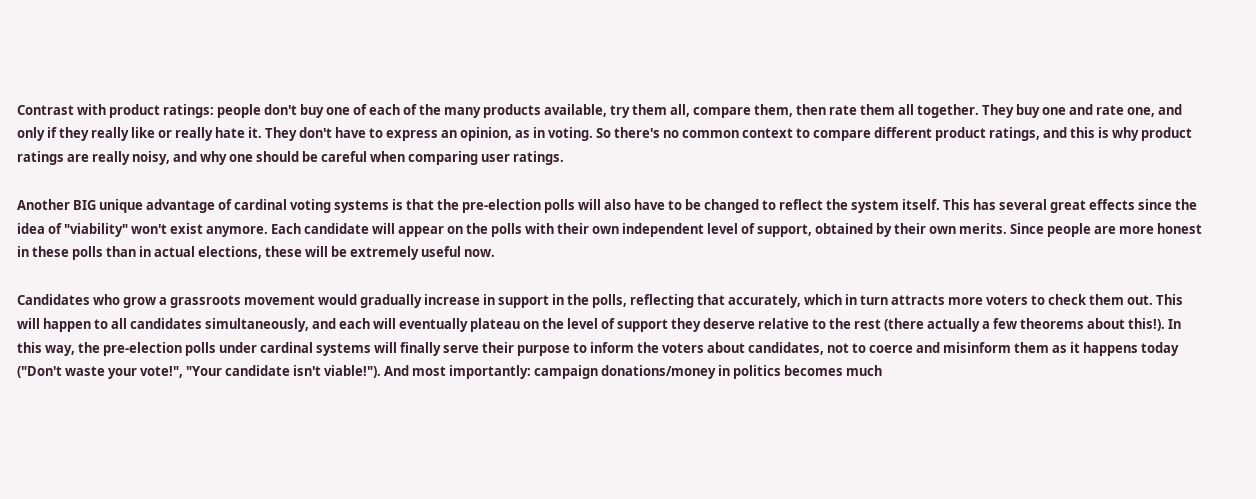Contrast with product ratings: people don't buy one of each of the many products available, try them all, compare them, then rate them all together. They buy one and rate one, and only if they really like or really hate it. They don't have to express an opinion, as in voting. So there's no common context to compare different product ratings, and this is why product ratings are really noisy, and why one should be careful when comparing user ratings.

Another BIG unique advantage of cardinal voting systems is that the pre-election polls will also have to be changed to reflect the system itself. This has several great effects since the idea of "viability" won't exist anymore. Each candidate will appear on the polls with their own independent level of support, obtained by their own merits. Since people are more honest in these polls than in actual elections, these will be extremely useful now.

Candidates who grow a grassroots movement would gradually increase in support in the polls, reflecting that accurately, which in turn attracts more voters to check them out. This will happen to all candidates simultaneously, and each will eventually plateau on the level of support they deserve relative to the rest (there actually a few theorems about this!). In this way, the pre-election polls under cardinal systems will finally serve their purpose to inform the voters about candidates, not to coerce and misinform them as it happens today ("Don't waste your vote!", "Your candidate isn't viable!"). And most importantly: campaign donations/money in politics becomes much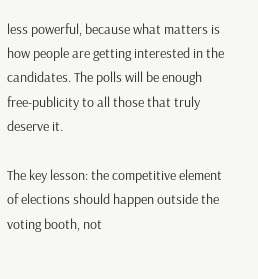less powerful, because what matters is how people are getting interested in the candidates. The polls will be enough free-publicity to all those that truly deserve it.

The key lesson: the competitive element of elections should happen outside the voting booth, not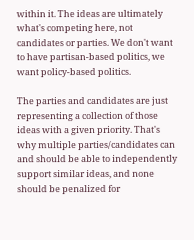within it. The ideas are ultimately what's competing here, not candidates or parties. We don't want to have partisan-based politics, we want policy-based politics.

The parties and candidates are just representing a collection of those ideas with a given priority. That's why multiple parties/candidates can and should be able to independently support similar ideas, and none should be penalized for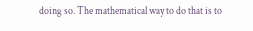doing so. The mathematical way to do that is to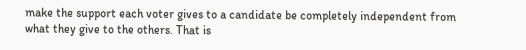make the support each voter gives to a candidate be completely independent from what they give to the others. That is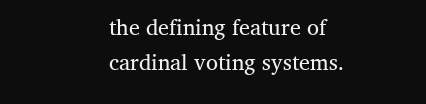the defining feature of cardinal voting systems.